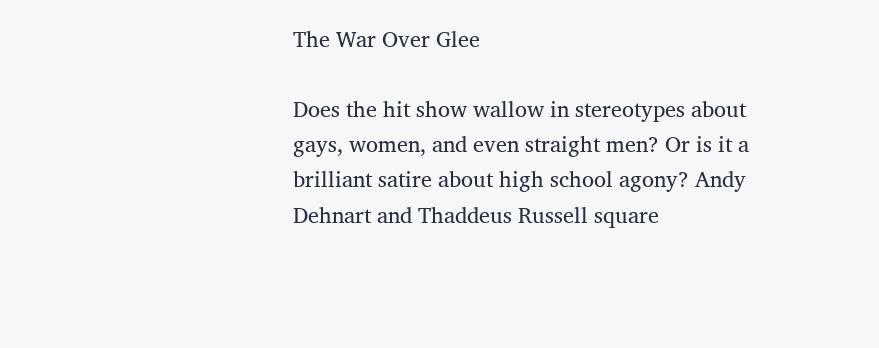The War Over Glee

Does the hit show wallow in stereotypes about gays, women, and even straight men? Or is it a brilliant satire about high school agony? Andy Dehnart and Thaddeus Russell square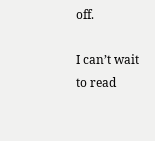off.

I can’t wait to read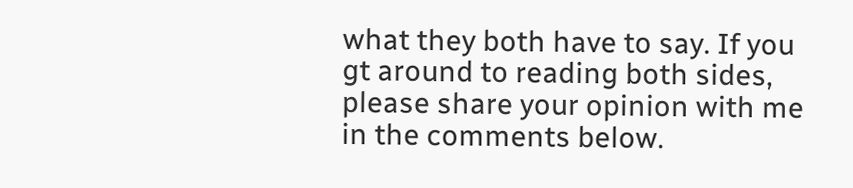what they both have to say. If you gt around to reading both sides, please share your opinion with me in the comments below.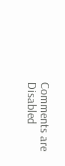Comments are Disabled